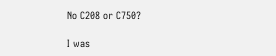No C208 or C750?

I was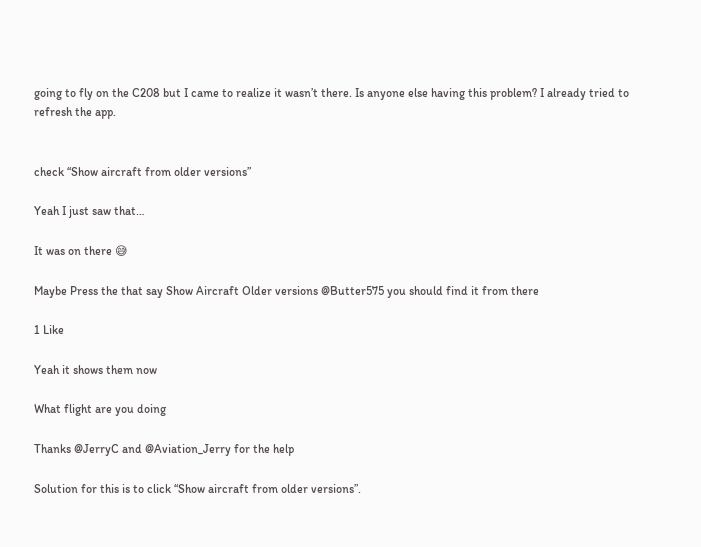going to fly on the C208 but I came to realize it wasn’t there. Is anyone else having this problem? I already tried to refresh the app.


check “Show aircraft from older versions”

Yeah I just saw that…

It was on there 😅

Maybe Press the that say Show Aircraft Older versions @Butter575 you should find it from there

1 Like

Yeah it shows them now

What flight are you doing

Thanks @JerryC and @Aviation_Jerry for the help

Solution for this is to click “Show aircraft from older versions”.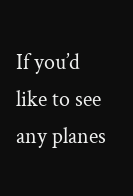If you’d like to see any planes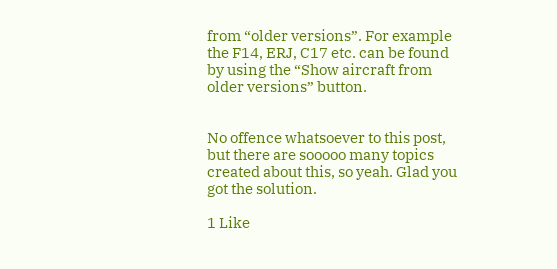from “older versions”. For example the F14, ERJ, C17 etc. can be found by using the “Show aircraft from older versions” button.


No offence whatsoever to this post, but there are sooooo many topics created about this, so yeah. Glad you got the solution.

1 Like